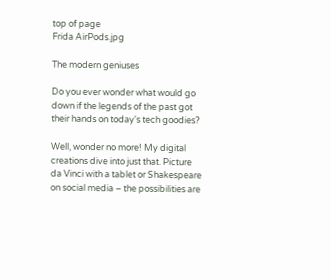top of page
Frida AirPods.jpg

The modern geniuses

Do you ever wonder what would go down if the legends of the past got their hands on today's tech goodies?

Well, wonder no more! My digital creations dive into just that. Picture da Vinci with a tablet or Shakespeare on social media – the possibilities are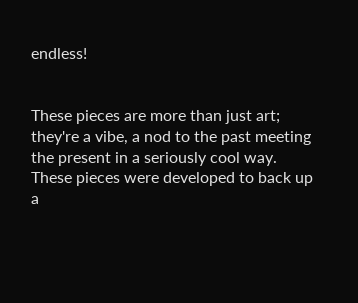endless!


These pieces are more than just art; they're a vibe, a nod to the past meeting the present in a seriously cool way. These pieces were developed to back up a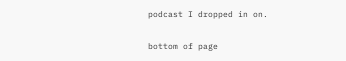podcast I dropped in on.

bottom of page